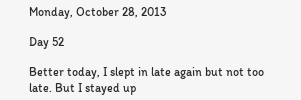Monday, October 28, 2013

Day 52

Better today, I slept in late again but not too late. But I stayed up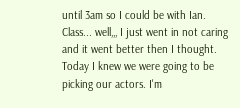until 3am so I could be with Ian. Class... well,,, I just went in not caring and it went better then I thought. Today I knew we were going to be picking our actors. I'm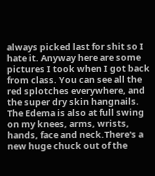always picked last for shit so I hate it. Anyway here are some pictures I took when I got back from class. You can see all the red splotches everywhere, and the super dry skin hangnails. The Edema is also at full swing on my knees, arms, wrists, hands, face and neck.There's a new huge chuck out of the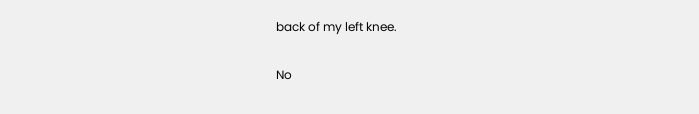back of my left knee.

No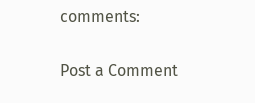comments:

Post a Comment